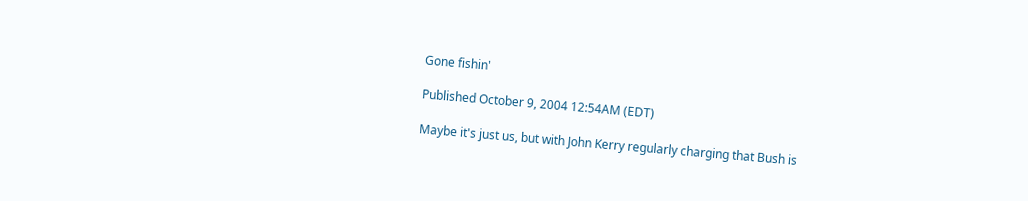Gone fishin'

Published October 9, 2004 12:54AM (EDT)

Maybe it's just us, but with John Kerry regularly charging that Bush is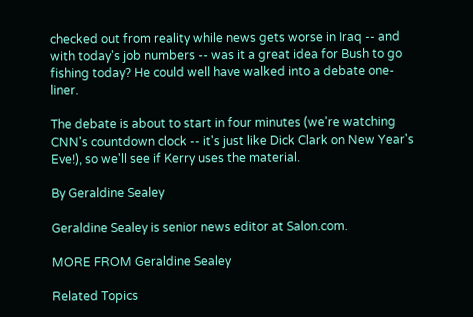checked out from reality while news gets worse in Iraq -- and with today's job numbers -- was it a great idea for Bush to go fishing today? He could well have walked into a debate one-liner.

The debate is about to start in four minutes (we're watching CNN's countdown clock -- it's just like Dick Clark on New Year's Eve!), so we'll see if Kerry uses the material.

By Geraldine Sealey

Geraldine Sealey is senior news editor at Salon.com.

MORE FROM Geraldine Sealey

Related Topics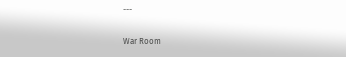---

War Room